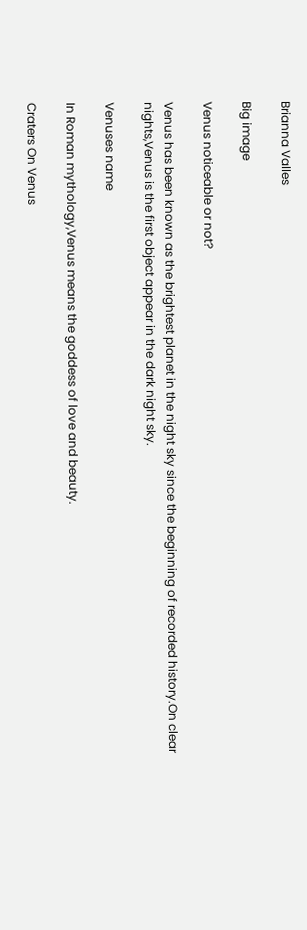Brianna Valles

Big image

Venus noticeable or not?

Venus has been known as the brightest planet in the night sky since the beginning of recorded history.On clear nights,Venus is the first object appear in the dark night sky.

Venuses name

In Roman mythology,Venus means the goddess of love and beauty.

Craters On Venus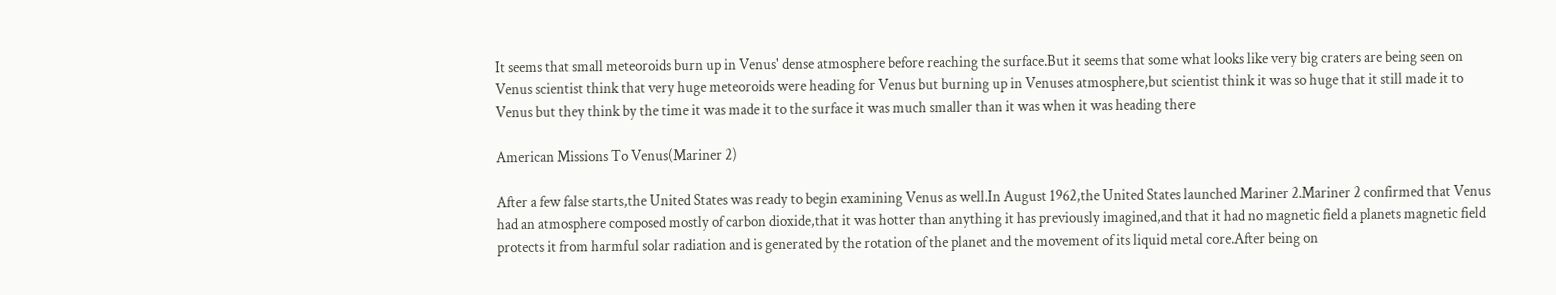It seems that small meteoroids burn up in Venus' dense atmosphere before reaching the surface.But it seems that some what looks like very big craters are being seen on Venus scientist think that very huge meteoroids were heading for Venus but burning up in Venuses atmosphere,but scientist think it was so huge that it still made it to Venus but they think by the time it was made it to the surface it was much smaller than it was when it was heading there

American Missions To Venus(Mariner 2)

After a few false starts,the United States was ready to begin examining Venus as well.In August 1962,the United States launched Mariner 2.Mariner 2 confirmed that Venus had an atmosphere composed mostly of carbon dioxide,that it was hotter than anything it has previously imagined,and that it had no magnetic field a planets magnetic field protects it from harmful solar radiation and is generated by the rotation of the planet and the movement of its liquid metal core.After being on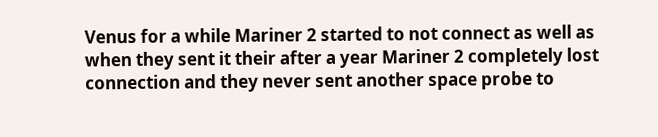Venus for a while Mariner 2 started to not connect as well as when they sent it their after a year Mariner 2 completely lost connection and they never sent another space probe to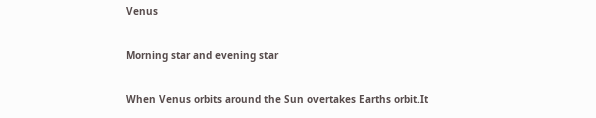Venus

Morning star and evening star

When Venus orbits around the Sun overtakes Earths orbit.It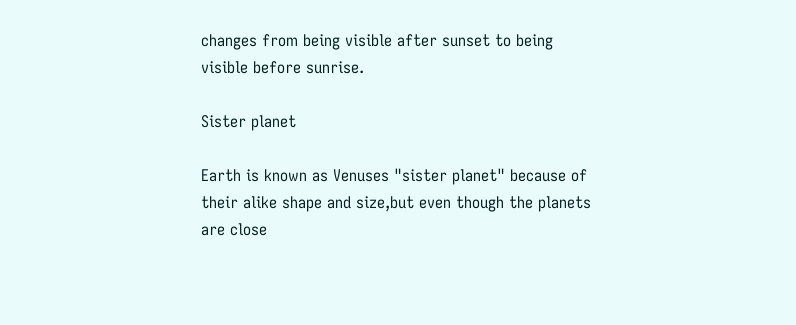changes from being visible after sunset to being visible before sunrise.

Sister planet

Earth is known as Venuses "sister planet" because of their alike shape and size,but even though the planets are close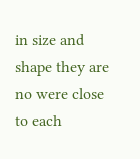in size and shape they are no were close to each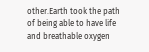other.Earth took the path of being able to have life and breathable oxygen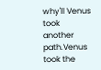why'll Venus took another path.Venus took the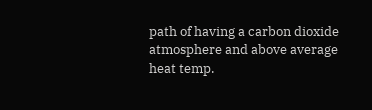path of having a carbon dioxide atmosphere and above average heat temp.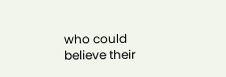who could believe their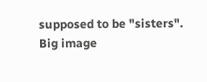supposed to be "sisters".
Big image